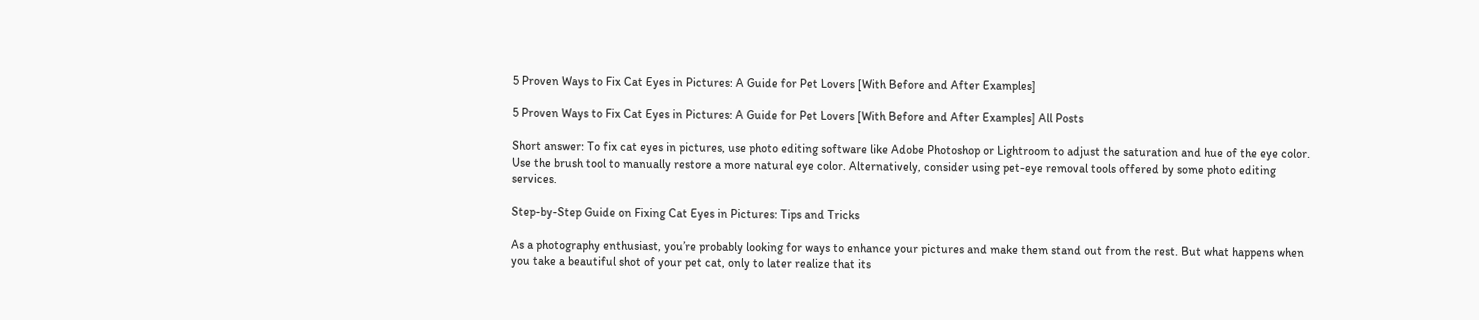5 Proven Ways to Fix Cat Eyes in Pictures: A Guide for Pet Lovers [With Before and After Examples]

5 Proven Ways to Fix Cat Eyes in Pictures: A Guide for Pet Lovers [With Before and After Examples] All Posts

Short answer: To fix cat eyes in pictures, use photo editing software like Adobe Photoshop or Lightroom to adjust the saturation and hue of the eye color. Use the brush tool to manually restore a more natural eye color. Alternatively, consider using pet-eye removal tools offered by some photo editing services.

Step-by-Step Guide on Fixing Cat Eyes in Pictures: Tips and Tricks

As a photography enthusiast, you’re probably looking for ways to enhance your pictures and make them stand out from the rest. But what happens when you take a beautiful shot of your pet cat, only to later realize that its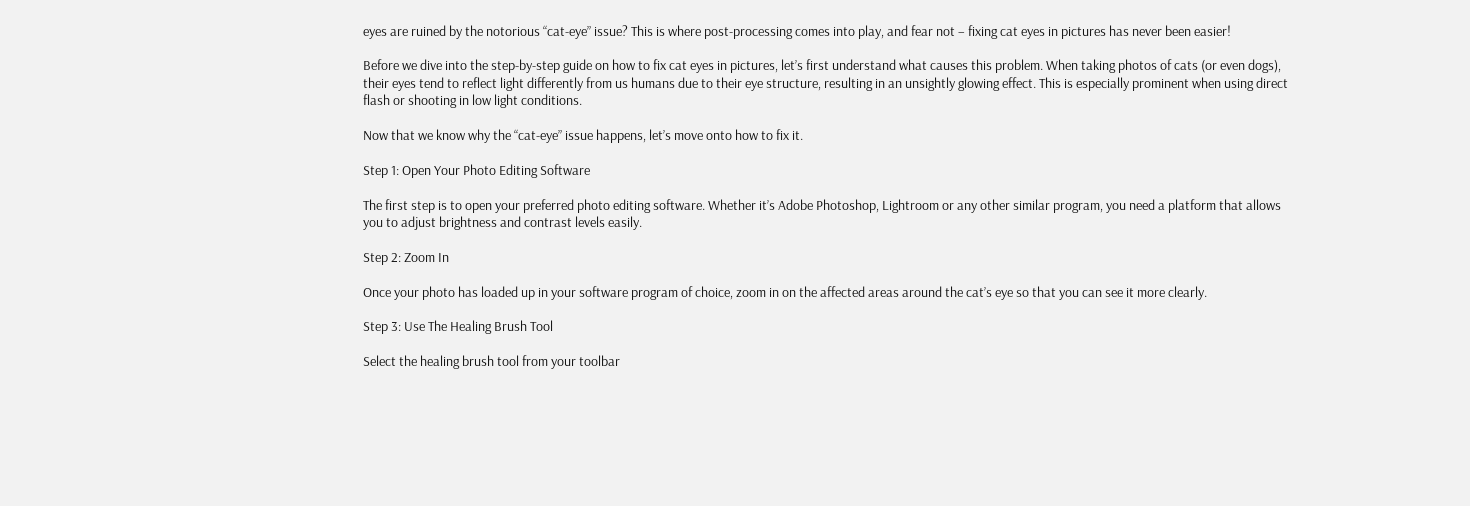eyes are ruined by the notorious “cat-eye” issue? This is where post-processing comes into play, and fear not – fixing cat eyes in pictures has never been easier!

Before we dive into the step-by-step guide on how to fix cat eyes in pictures, let’s first understand what causes this problem. When taking photos of cats (or even dogs), their eyes tend to reflect light differently from us humans due to their eye structure, resulting in an unsightly glowing effect. This is especially prominent when using direct flash or shooting in low light conditions.

Now that we know why the “cat-eye” issue happens, let’s move onto how to fix it.

Step 1: Open Your Photo Editing Software

The first step is to open your preferred photo editing software. Whether it’s Adobe Photoshop, Lightroom or any other similar program, you need a platform that allows you to adjust brightness and contrast levels easily.

Step 2: Zoom In

Once your photo has loaded up in your software program of choice, zoom in on the affected areas around the cat’s eye so that you can see it more clearly.

Step 3: Use The Healing Brush Tool

Select the healing brush tool from your toolbar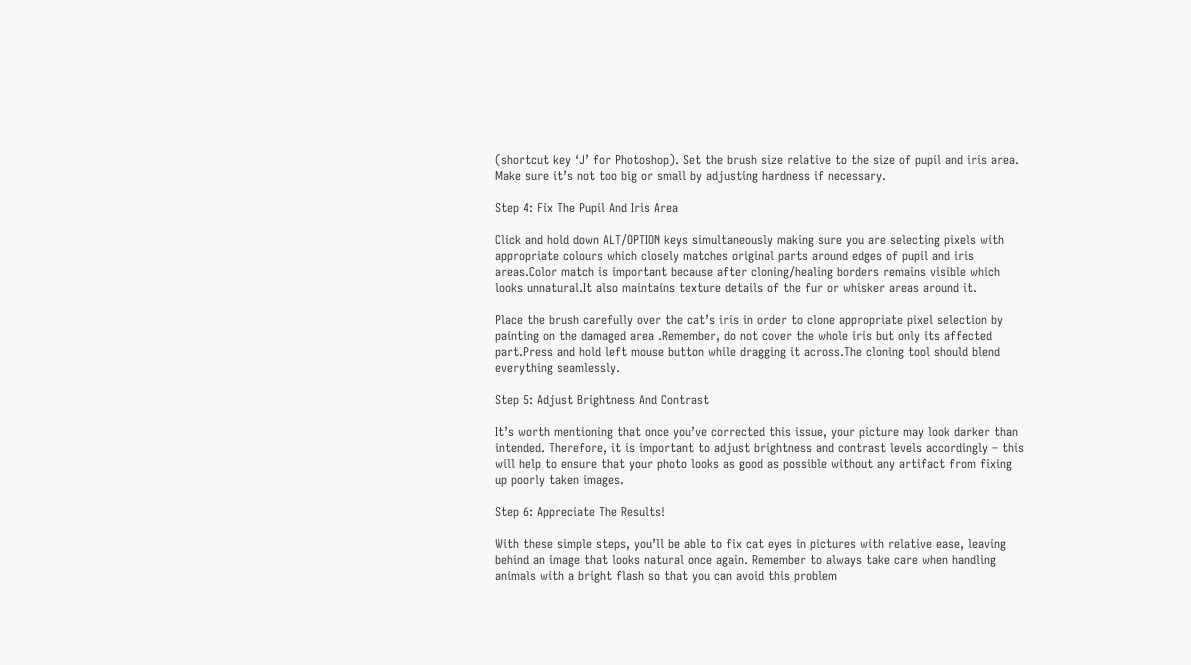(shortcut key ‘J’ for Photoshop). Set the brush size relative to the size of pupil and iris area. Make sure it’s not too big or small by adjusting hardness if necessary.

Step 4: Fix The Pupil And Iris Area

Click and hold down ALT/OPTION keys simultaneously making sure you are selecting pixels with appropriate colours which closely matches original parts around edges of pupil and iris areas.Color match is important because after cloning/healing borders remains visible which looks unnatural.It also maintains texture details of the fur or whisker areas around it.

Place the brush carefully over the cat’s iris in order to clone appropriate pixel selection by painting on the damaged area .Remember, do not cover the whole iris but only its affected part.Press and hold left mouse button while dragging it across.The cloning tool should blend everything seamlessly.

Step 5: Adjust Brightness And Contrast

It’s worth mentioning that once you’ve corrected this issue, your picture may look darker than intended. Therefore, it is important to adjust brightness and contrast levels accordingly – this will help to ensure that your photo looks as good as possible without any artifact from fixing up poorly taken images.

Step 6: Appreciate The Results!

With these simple steps, you’ll be able to fix cat eyes in pictures with relative ease, leaving behind an image that looks natural once again. Remember to always take care when handling animals with a bright flash so that you can avoid this problem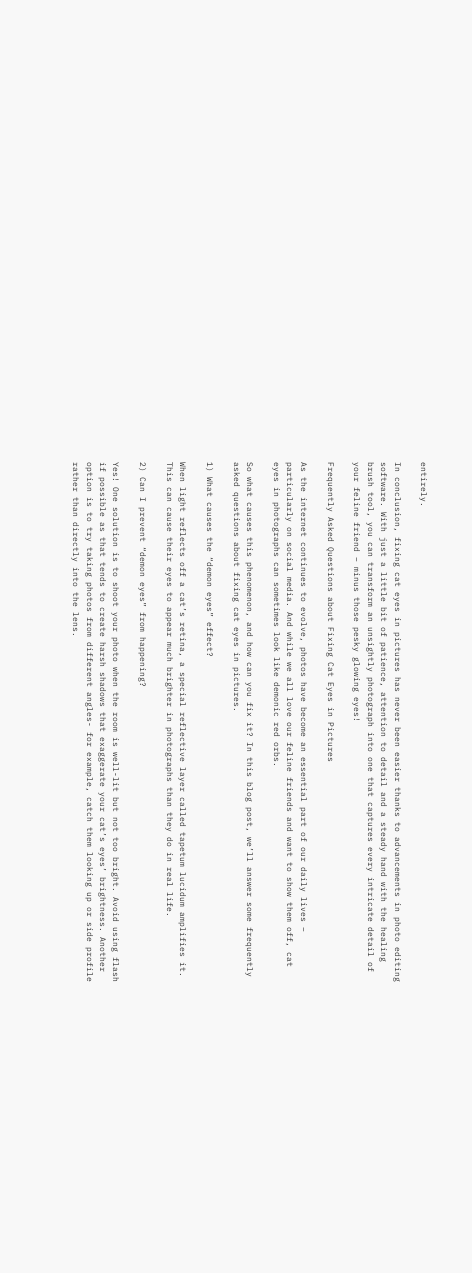entirely.

In conclusion, fixing cat eyes in pictures has never been easier thanks to advancements in photo editing software. With just a little bit of patience, attention to detail and a steady hand with the healing brush tool, you can transform an unsightly photograph into one that captures every intricate detail of your feline friend – minus those pesky glowing eyes!

Frequently Asked Questions about Fixing Cat Eyes in Pictures

As the internet continues to evolve, photos have become an essential part of our daily lives – particularly on social media. And while we all love our feline friends and want to show them off, cat eyes in photographs can sometimes look like demonic red orbs.

So what causes this phenomenon, and how can you fix it? In this blog post, we’ll answer some frequently asked questions about fixing cat eyes in pictures.

1) What causes the “demon eyes” effect?

When light reflects off a cat’s retina, a special reflective layer called tapetum lucidum amplifies it. This can cause their eyes to appear much brighter in photographs than they do in real life.

2) Can I prevent “demon eyes” from happening?

Yes! One solution is to shoot your photo when the room is well-lit but not too bright. Avoid using flash if possible as that tends to create harsh shadows that exaggerate your cat’s eyes’ brightness. Another option is to try taking photos from different angles- for example, catch them looking up or side profile rather than directly into the lens.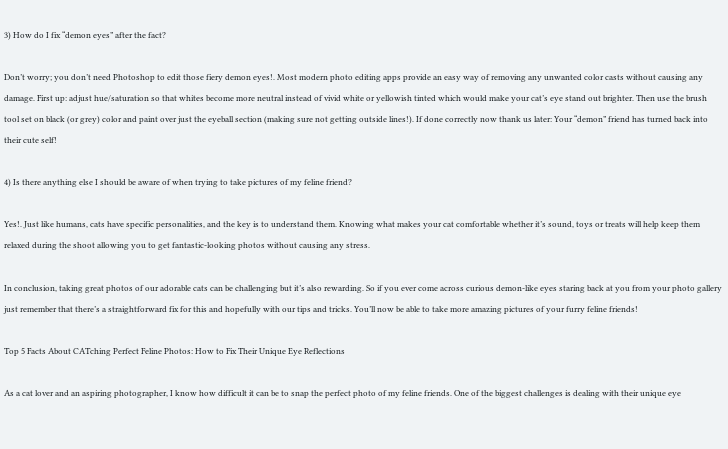3) How do I fix “demon eyes” after the fact?

Don’t worry; you don’t need Photoshop to edit those fiery demon eyes!. Most modern photo editing apps provide an easy way of removing any unwanted color casts without causing any damage. First up: adjust hue/saturation so that whites become more neutral instead of vivid white or yellowish tinted which would make your cat’s eye stand out brighter. Then use the brush tool set on black (or grey) color and paint over just the eyeball section (making sure not getting outside lines!). If done correctly now thank us later: Your “demon” friend has turned back into their cute self!

4) Is there anything else I should be aware of when trying to take pictures of my feline friend?

Yes!. Just like humans, cats have specific personalities, and the key is to understand them. Knowing what makes your cat comfortable whether it’s sound, toys or treats will help keep them relaxed during the shoot allowing you to get fantastic-looking photos without causing any stress.

In conclusion, taking great photos of our adorable cats can be challenging but it’s also rewarding. So if you ever come across curious demon-like eyes staring back at you from your photo gallery just remember that there’s a straightforward fix for this and hopefully with our tips and tricks. You’ll now be able to take more amazing pictures of your furry feline friends!

Top 5 Facts About CATching Perfect Feline Photos: How to Fix Their Unique Eye Reflections

As a cat lover and an aspiring photographer, I know how difficult it can be to snap the perfect photo of my feline friends. One of the biggest challenges is dealing with their unique eye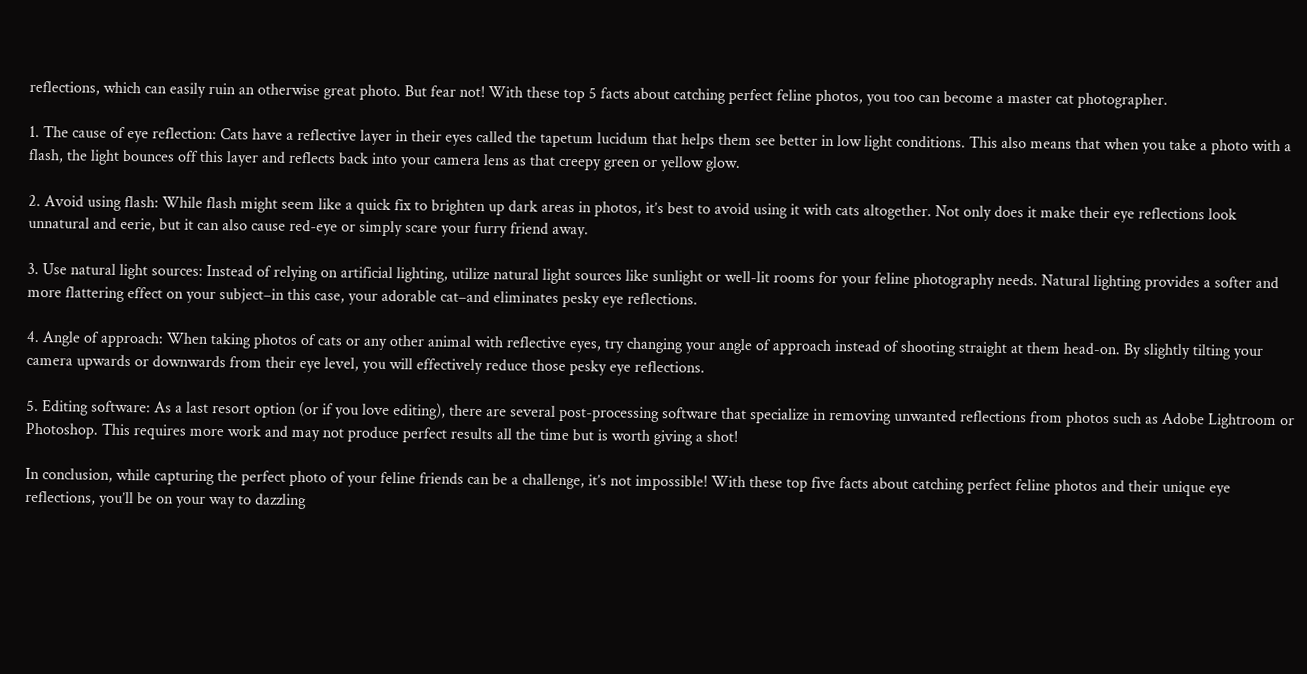reflections, which can easily ruin an otherwise great photo. But fear not! With these top 5 facts about catching perfect feline photos, you too can become a master cat photographer.

1. The cause of eye reflection: Cats have a reflective layer in their eyes called the tapetum lucidum that helps them see better in low light conditions. This also means that when you take a photo with a flash, the light bounces off this layer and reflects back into your camera lens as that creepy green or yellow glow.

2. Avoid using flash: While flash might seem like a quick fix to brighten up dark areas in photos, it’s best to avoid using it with cats altogether. Not only does it make their eye reflections look unnatural and eerie, but it can also cause red-eye or simply scare your furry friend away.

3. Use natural light sources: Instead of relying on artificial lighting, utilize natural light sources like sunlight or well-lit rooms for your feline photography needs. Natural lighting provides a softer and more flattering effect on your subject–in this case, your adorable cat–and eliminates pesky eye reflections.

4. Angle of approach: When taking photos of cats or any other animal with reflective eyes, try changing your angle of approach instead of shooting straight at them head-on. By slightly tilting your camera upwards or downwards from their eye level, you will effectively reduce those pesky eye reflections.

5. Editing software: As a last resort option (or if you love editing), there are several post-processing software that specialize in removing unwanted reflections from photos such as Adobe Lightroom or Photoshop. This requires more work and may not produce perfect results all the time but is worth giving a shot!

In conclusion, while capturing the perfect photo of your feline friends can be a challenge, it’s not impossible! With these top five facts about catching perfect feline photos and their unique eye reflections, you’ll be on your way to dazzling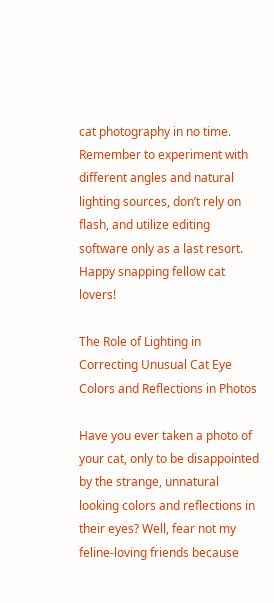cat photography in no time. Remember to experiment with different angles and natural lighting sources, don’t rely on flash, and utilize editing software only as a last resort. Happy snapping fellow cat lovers!

The Role of Lighting in Correcting Unusual Cat Eye Colors and Reflections in Photos

Have you ever taken a photo of your cat, only to be disappointed by the strange, unnatural looking colors and reflections in their eyes? Well, fear not my feline-loving friends because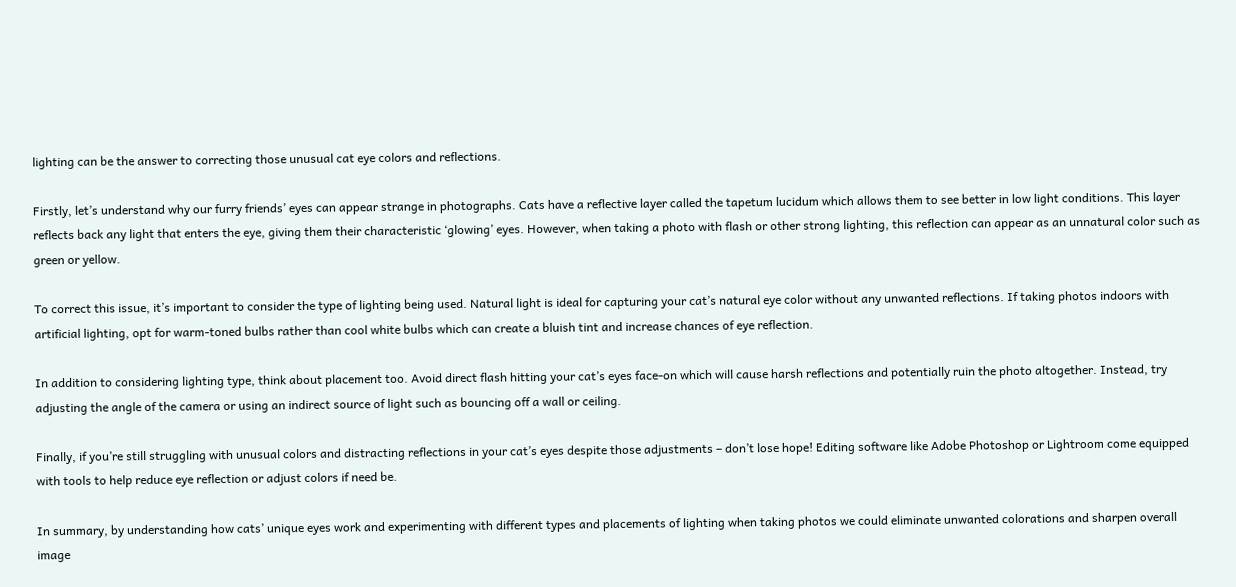lighting can be the answer to correcting those unusual cat eye colors and reflections.

Firstly, let’s understand why our furry friends’ eyes can appear strange in photographs. Cats have a reflective layer called the tapetum lucidum which allows them to see better in low light conditions. This layer reflects back any light that enters the eye, giving them their characteristic ‘glowing’ eyes. However, when taking a photo with flash or other strong lighting, this reflection can appear as an unnatural color such as green or yellow.

To correct this issue, it’s important to consider the type of lighting being used. Natural light is ideal for capturing your cat’s natural eye color without any unwanted reflections. If taking photos indoors with artificial lighting, opt for warm-toned bulbs rather than cool white bulbs which can create a bluish tint and increase chances of eye reflection.

In addition to considering lighting type, think about placement too. Avoid direct flash hitting your cat’s eyes face-on which will cause harsh reflections and potentially ruin the photo altogether. Instead, try adjusting the angle of the camera or using an indirect source of light such as bouncing off a wall or ceiling.

Finally, if you’re still struggling with unusual colors and distracting reflections in your cat’s eyes despite those adjustments – don’t lose hope! Editing software like Adobe Photoshop or Lightroom come equipped with tools to help reduce eye reflection or adjust colors if need be.

In summary, by understanding how cats’ unique eyes work and experimenting with different types and placements of lighting when taking photos we could eliminate unwanted colorations and sharpen overall image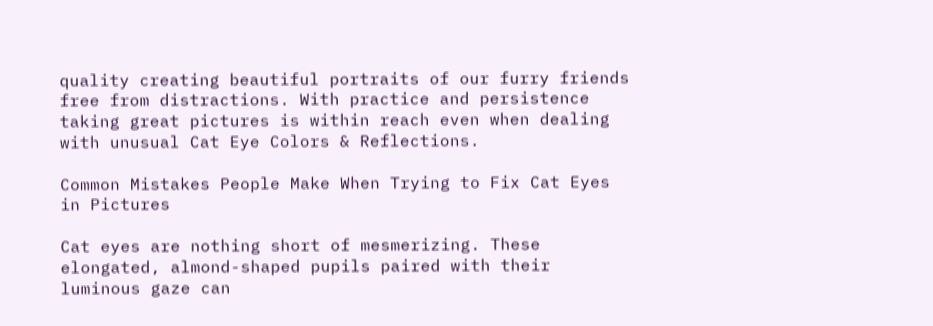quality creating beautiful portraits of our furry friends free from distractions. With practice and persistence taking great pictures is within reach even when dealing with unusual Cat Eye Colors & Reflections.

Common Mistakes People Make When Trying to Fix Cat Eyes in Pictures

Cat eyes are nothing short of mesmerizing. These elongated, almond-shaped pupils paired with their luminous gaze can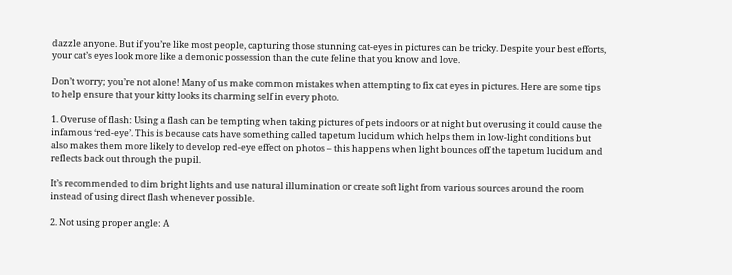dazzle anyone. But if you’re like most people, capturing those stunning cat-eyes in pictures can be tricky. Despite your best efforts, your cat’s eyes look more like a demonic possession than the cute feline that you know and love.

Don’t worry; you’re not alone! Many of us make common mistakes when attempting to fix cat eyes in pictures. Here are some tips to help ensure that your kitty looks its charming self in every photo.

1. Overuse of flash: Using a flash can be tempting when taking pictures of pets indoors or at night but overusing it could cause the infamous ‘red-eye’. This is because cats have something called tapetum lucidum which helps them in low-light conditions but also makes them more likely to develop red-eye effect on photos – this happens when light bounces off the tapetum lucidum and reflects back out through the pupil.

It’s recommended to dim bright lights and use natural illumination or create soft light from various sources around the room instead of using direct flash whenever possible.

2. Not using proper angle: A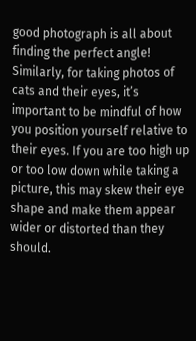good photograph is all about finding the perfect angle! Similarly, for taking photos of cats and their eyes, it’s important to be mindful of how you position yourself relative to their eyes. If you are too high up or too low down while taking a picture, this may skew their eye shape and make them appear wider or distorted than they should.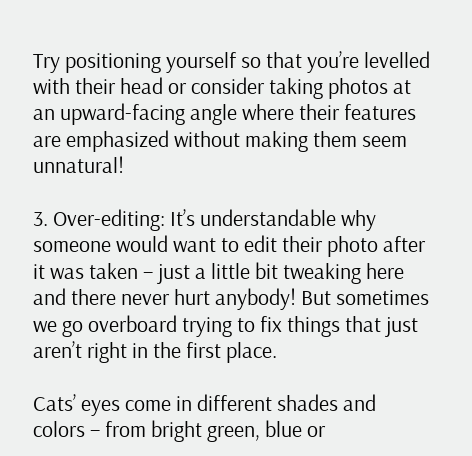Try positioning yourself so that you’re levelled with their head or consider taking photos at an upward-facing angle where their features are emphasized without making them seem unnatural!

3. Over-editing: It’s understandable why someone would want to edit their photo after it was taken – just a little bit tweaking here and there never hurt anybody! But sometimes we go overboard trying to fix things that just aren’t right in the first place.

Cats’ eyes come in different shades and colors – from bright green, blue or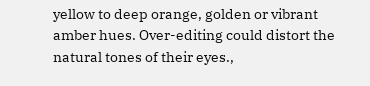yellow to deep orange, golden or vibrant amber hues. Over-editing could distort the natural tones of their eyes.,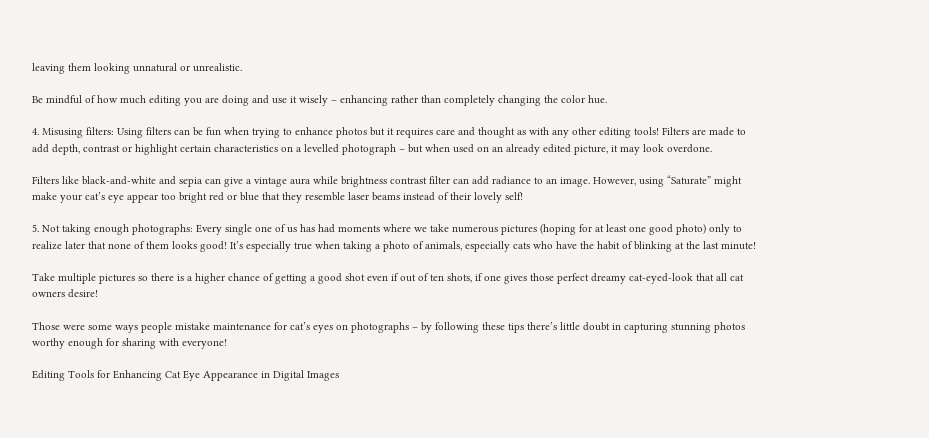leaving them looking unnatural or unrealistic.

Be mindful of how much editing you are doing and use it wisely – enhancing rather than completely changing the color hue.

4. Misusing filters: Using filters can be fun when trying to enhance photos but it requires care and thought as with any other editing tools! Filters are made to add depth, contrast or highlight certain characteristics on a levelled photograph – but when used on an already edited picture, it may look overdone.

Filters like black-and-white and sepia can give a vintage aura while brightness contrast filter can add radiance to an image. However, using “Saturate” might make your cat’s eye appear too bright red or blue that they resemble laser beams instead of their lovely self!

5. Not taking enough photographs: Every single one of us has had moments where we take numerous pictures (hoping for at least one good photo) only to realize later that none of them looks good! It’s especially true when taking a photo of animals, especially cats who have the habit of blinking at the last minute!

Take multiple pictures so there is a higher chance of getting a good shot even if out of ten shots, if one gives those perfect dreamy cat-eyed-look that all cat owners desire!

Those were some ways people mistake maintenance for cat’s eyes on photographs – by following these tips there’s little doubt in capturing stunning photos worthy enough for sharing with everyone!

Editing Tools for Enhancing Cat Eye Appearance in Digital Images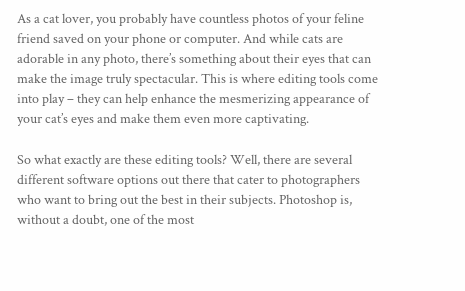As a cat lover, you probably have countless photos of your feline friend saved on your phone or computer. And while cats are adorable in any photo, there’s something about their eyes that can make the image truly spectacular. This is where editing tools come into play – they can help enhance the mesmerizing appearance of your cat’s eyes and make them even more captivating.

So what exactly are these editing tools? Well, there are several different software options out there that cater to photographers who want to bring out the best in their subjects. Photoshop is, without a doubt, one of the most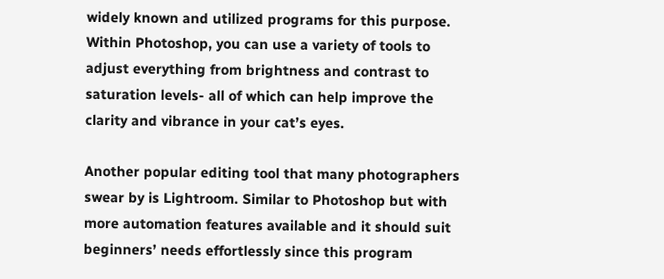widely known and utilized programs for this purpose. Within Photoshop, you can use a variety of tools to adjust everything from brightness and contrast to saturation levels- all of which can help improve the clarity and vibrance in your cat’s eyes.

Another popular editing tool that many photographers swear by is Lightroom. Similar to Photoshop but with more automation features available and it should suit beginners’ needs effortlessly since this program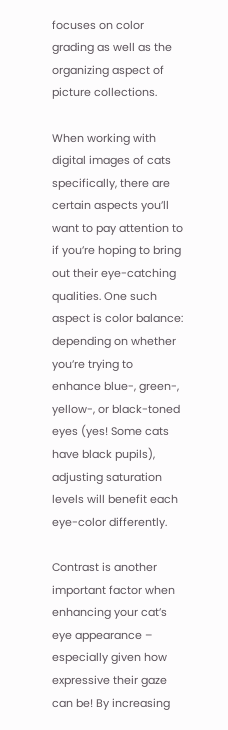focuses on color grading as well as the organizing aspect of picture collections.

When working with digital images of cats specifically, there are certain aspects you’ll want to pay attention to if you’re hoping to bring out their eye-catching qualities. One such aspect is color balance: depending on whether you’re trying to enhance blue-, green-, yellow-, or black-toned eyes (yes! Some cats have black pupils), adjusting saturation levels will benefit each eye-color differently.

Contrast is another important factor when enhancing your cat’s eye appearance – especially given how expressive their gaze can be! By increasing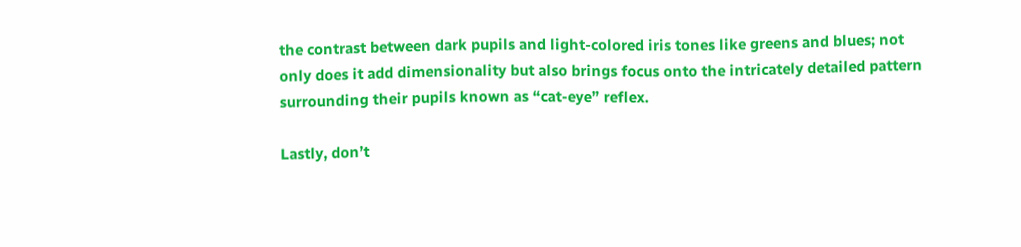the contrast between dark pupils and light-colored iris tones like greens and blues; not only does it add dimensionality but also brings focus onto the intricately detailed pattern surrounding their pupils known as “cat-eye” reflex.

Lastly, don’t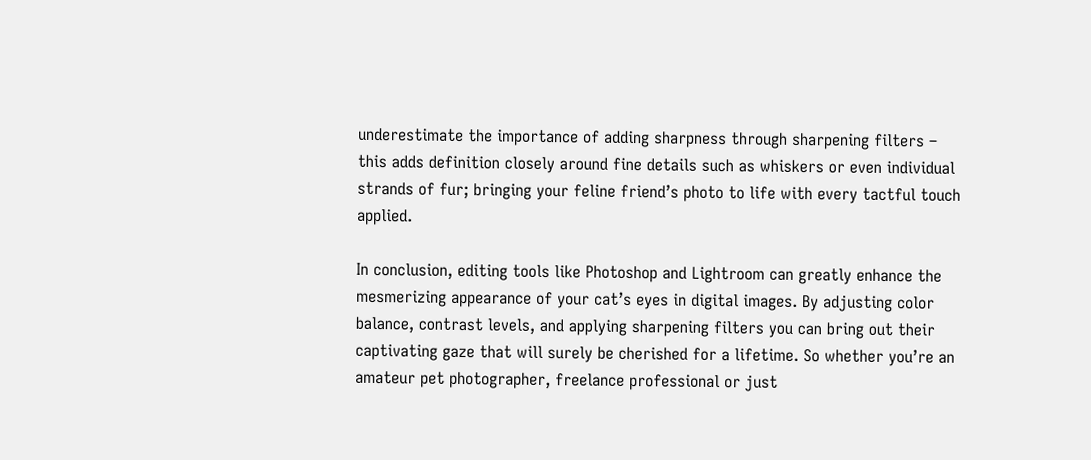underestimate the importance of adding sharpness through sharpening filters – this adds definition closely around fine details such as whiskers or even individual strands of fur; bringing your feline friend’s photo to life with every tactful touch applied.

In conclusion, editing tools like Photoshop and Lightroom can greatly enhance the mesmerizing appearance of your cat’s eyes in digital images. By adjusting color balance, contrast levels, and applying sharpening filters you can bring out their captivating gaze that will surely be cherished for a lifetime. So whether you’re an amateur pet photographer, freelance professional or just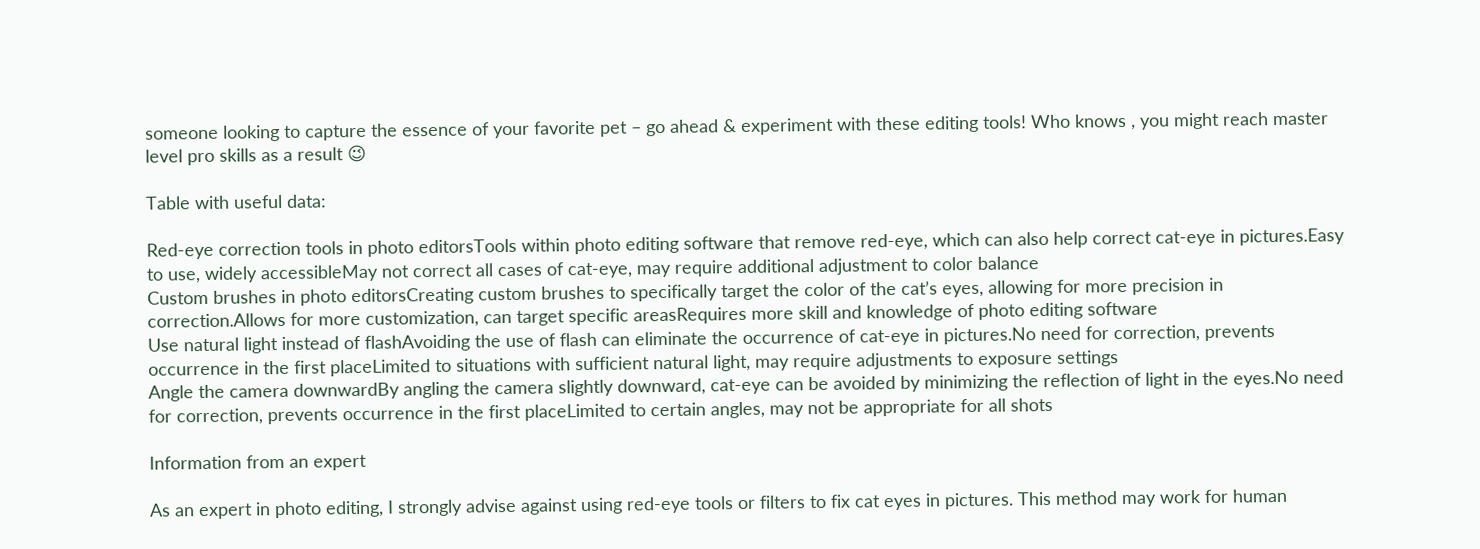someone looking to capture the essence of your favorite pet – go ahead & experiment with these editing tools! Who knows , you might reach master level pro skills as a result 😉

Table with useful data:

Red-eye correction tools in photo editorsTools within photo editing software that remove red-eye, which can also help correct cat-eye in pictures.Easy to use, widely accessibleMay not correct all cases of cat-eye, may require additional adjustment to color balance
Custom brushes in photo editorsCreating custom brushes to specifically target the color of the cat’s eyes, allowing for more precision in correction.Allows for more customization, can target specific areasRequires more skill and knowledge of photo editing software
Use natural light instead of flashAvoiding the use of flash can eliminate the occurrence of cat-eye in pictures.No need for correction, prevents occurrence in the first placeLimited to situations with sufficient natural light, may require adjustments to exposure settings
Angle the camera downwardBy angling the camera slightly downward, cat-eye can be avoided by minimizing the reflection of light in the eyes.No need for correction, prevents occurrence in the first placeLimited to certain angles, may not be appropriate for all shots

Information from an expert

As an expert in photo editing, I strongly advise against using red-eye tools or filters to fix cat eyes in pictures. This method may work for human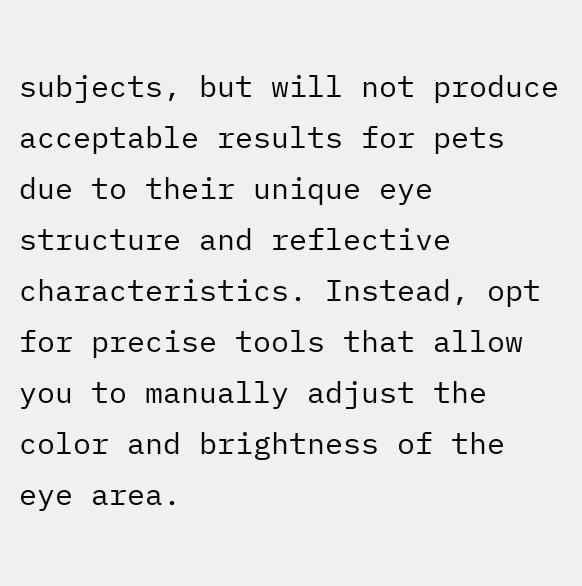subjects, but will not produce acceptable results for pets due to their unique eye structure and reflective characteristics. Instead, opt for precise tools that allow you to manually adjust the color and brightness of the eye area.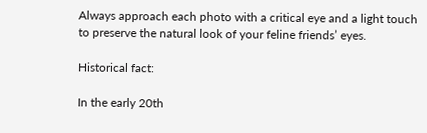Always approach each photo with a critical eye and a light touch to preserve the natural look of your feline friends’ eyes.

Historical fact:

In the early 20th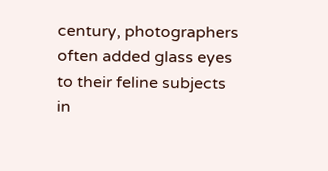century, photographers often added glass eyes to their feline subjects in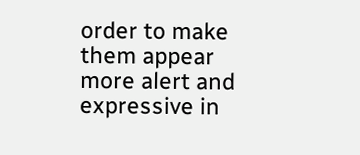order to make them appear more alert and expressive in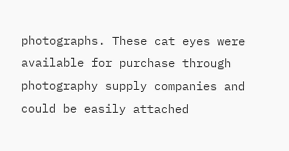photographs. These cat eyes were available for purchase through photography supply companies and could be easily attached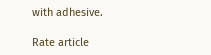with adhesive.

Rate article